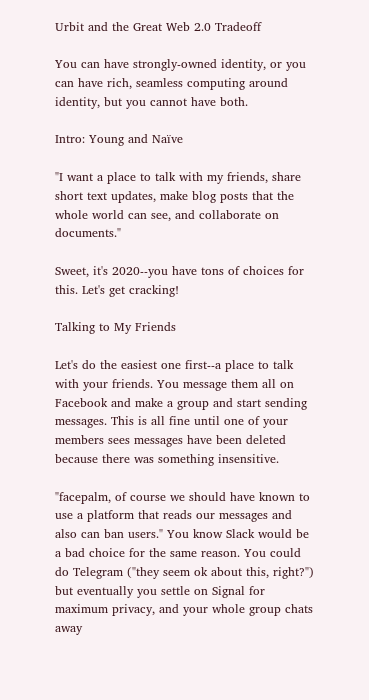Urbit and the Great Web 2.0 Tradeoff

You can have strongly-owned identity, or you can have rich, seamless computing around identity, but you cannot have both.

Intro: Young and Naïve

"I want a place to talk with my friends, share short text updates, make blog posts that the whole world can see, and collaborate on documents."

Sweet, it's 2020--you have tons of choices for this. Let's get cracking!

Talking to My Friends

Let's do the easiest one first--a place to talk with your friends. You message them all on Facebook and make a group and start sending messages. This is all fine until one of your members sees messages have been deleted because there was something insensitive.

"facepalm, of course we should have known to use a platform that reads our messages and also can ban users." You know Slack would be a bad choice for the same reason. You could do Telegram ("they seem ok about this, right?") but eventually you settle on Signal for maximum privacy, and your whole group chats away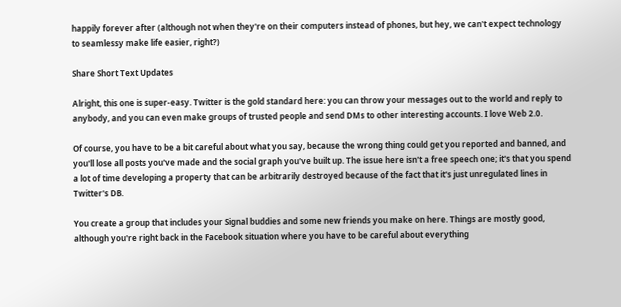happily forever after (although not when they're on their computers instead of phones, but hey, we can't expect technology to seamlessy make life easier, right?)

Share Short Text Updates

Alright, this one is super-easy. Twitter is the gold standard here: you can throw your messages out to the world and reply to anybody, and you can even make groups of trusted people and send DMs to other interesting accounts. I love Web 2.0.

Of course, you have to be a bit careful about what you say, because the wrong thing could get you reported and banned, and you'll lose all posts you've made and the social graph you've built up. The issue here isn't a free speech one; it's that you spend a lot of time developing a property that can be arbitrarily destroyed because of the fact that it's just unregulated lines in Twitter's DB.

You create a group that includes your Signal buddies and some new friends you make on here. Things are mostly good, although you're right back in the Facebook situation where you have to be careful about everything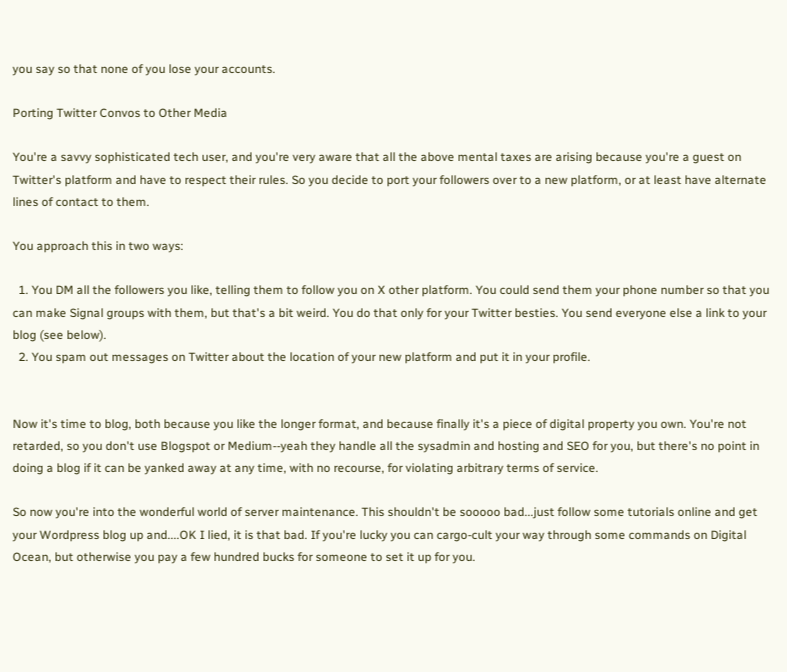you say so that none of you lose your accounts.

Porting Twitter Convos to Other Media

You're a savvy sophisticated tech user, and you're very aware that all the above mental taxes are arising because you're a guest on Twitter's platform and have to respect their rules. So you decide to port your followers over to a new platform, or at least have alternate lines of contact to them.

You approach this in two ways:

  1. You DM all the followers you like, telling them to follow you on X other platform. You could send them your phone number so that you can make Signal groups with them, but that's a bit weird. You do that only for your Twitter besties. You send everyone else a link to your blog (see below).
  2. You spam out messages on Twitter about the location of your new platform and put it in your profile.


Now it's time to blog, both because you like the longer format, and because finally it's a piece of digital property you own. You're not retarded, so you don't use Blogspot or Medium--yeah they handle all the sysadmin and hosting and SEO for you, but there's no point in doing a blog if it can be yanked away at any time, with no recourse, for violating arbitrary terms of service.

So now you're into the wonderful world of server maintenance. This shouldn't be sooooo bad...just follow some tutorials online and get your Wordpress blog up and....OK I lied, it is that bad. If you're lucky you can cargo-cult your way through some commands on Digital Ocean, but otherwise you pay a few hundred bucks for someone to set it up for you.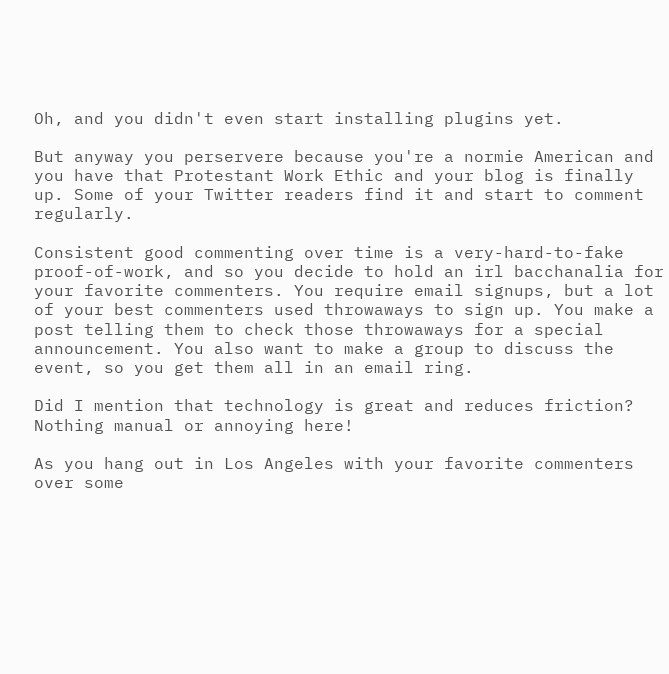Oh, and you didn't even start installing plugins yet.

But anyway you perservere because you're a normie American and you have that Protestant Work Ethic and your blog is finally up. Some of your Twitter readers find it and start to comment regularly.

Consistent good commenting over time is a very-hard-to-fake proof-of-work, and so you decide to hold an irl bacchanalia for your favorite commenters. You require email signups, but a lot of your best commenters used throwaways to sign up. You make a post telling them to check those throwaways for a special announcement. You also want to make a group to discuss the event, so you get them all in an email ring.

Did I mention that technology is great and reduces friction? Nothing manual or annoying here!

As you hang out in Los Angeles with your favorite commenters over some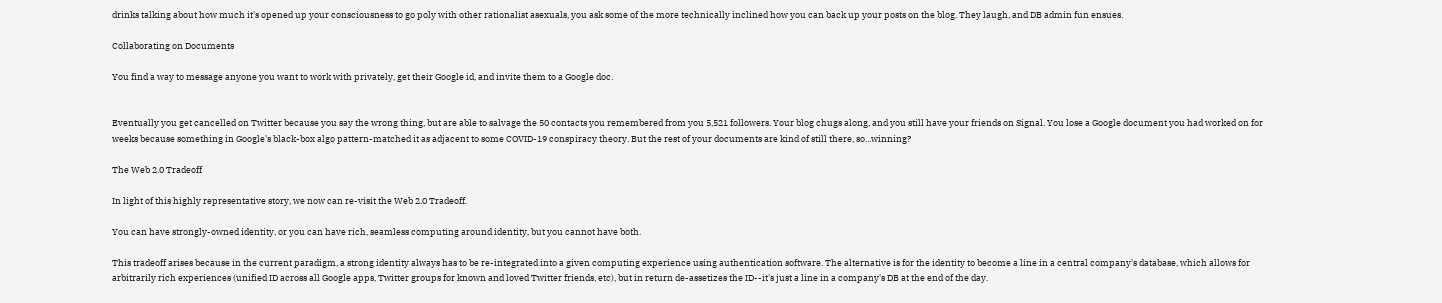drinks talking about how much it's opened up your consciousness to go poly with other rationalist asexuals, you ask some of the more technically inclined how you can back up your posts on the blog. They laugh, and DB admin fun ensues.

Collaborating on Documents

You find a way to message anyone you want to work with privately, get their Google id, and invite them to a Google doc.


Eventually you get cancelled on Twitter because you say the wrong thing, but are able to salvage the 50 contacts you remembered from you 5,521 followers. Your blog chugs along, and you still have your friends on Signal. You lose a Google document you had worked on for weeks because something in Google's black-box algo pattern-matched it as adjacent to some COVID-19 conspiracy theory. But the rest of your documents are kind of still there, so...winning?

The Web 2.0 Tradeoff

In light of this highly representative story, we now can re-visit the Web 2.0 Tradeoff.

You can have strongly-owned identity, or you can have rich, seamless computing around identity, but you cannot have both.

This tradeoff arises because in the current paradigm, a strong identity always has to be re-integrated into a given computing experience using authentication software. The alternative is for the identity to become a line in a central company's database, which allows for arbitrarily rich experiences (unified ID across all Google apps, Twitter groups for known and loved Twitter friends, etc), but in return de-assetizes the ID--it's just a line in a company's DB at the end of the day.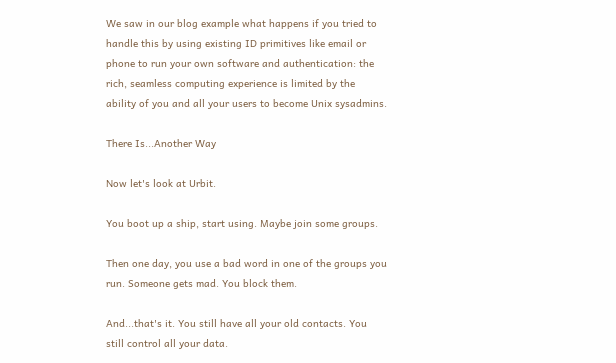We saw in our blog example what happens if you tried to handle this by using existing ID primitives like email or phone to run your own software and authentication: the rich, seamless computing experience is limited by the ability of you and all your users to become Unix sysadmins.

There Is...Another Way

Now let's look at Urbit.

You boot up a ship, start using. Maybe join some groups.

Then one day, you use a bad word in one of the groups you run. Someone gets mad. You block them.

And...that's it. You still have all your old contacts. You still control all your data.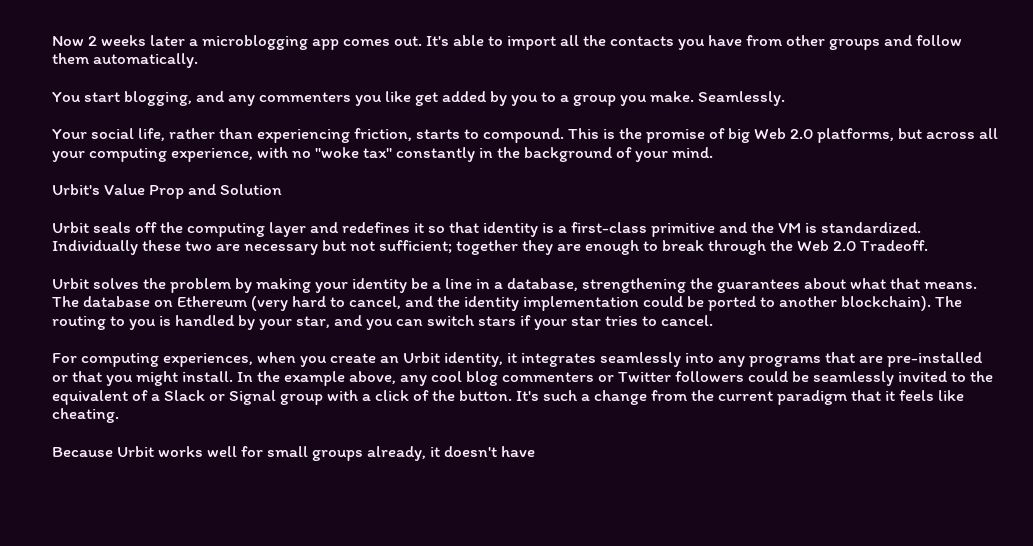Now 2 weeks later a microblogging app comes out. It's able to import all the contacts you have from other groups and follow them automatically.

You start blogging, and any commenters you like get added by you to a group you make. Seamlessly.

Your social life, rather than experiencing friction, starts to compound. This is the promise of big Web 2.0 platforms, but across all your computing experience, with no "woke tax" constantly in the background of your mind.

Urbit's Value Prop and Solution

Urbit seals off the computing layer and redefines it so that identity is a first-class primitive and the VM is standardized. Individually these two are necessary but not sufficient; together they are enough to break through the Web 2.0 Tradeoff.

Urbit solves the problem by making your identity be a line in a database, strengthening the guarantees about what that means. The database on Ethereum (very hard to cancel, and the identity implementation could be ported to another blockchain). The routing to you is handled by your star, and you can switch stars if your star tries to cancel.

For computing experiences, when you create an Urbit identity, it integrates seamlessly into any programs that are pre-installed or that you might install. In the example above, any cool blog commenters or Twitter followers could be seamlessly invited to the equivalent of a Slack or Signal group with a click of the button. It's such a change from the current paradigm that it feels like cheating.

Because Urbit works well for small groups already, it doesn't have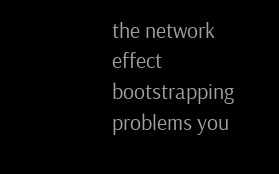the network effect bootstrapping problems you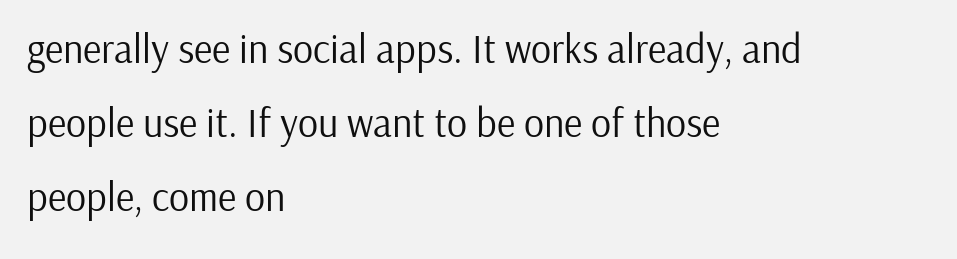generally see in social apps. It works already, and people use it. If you want to be one of those people, come on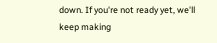down. If you're not ready yet, we'll keep making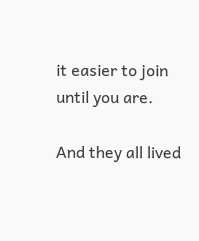it easier to join until you are.

And they all lived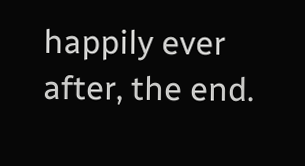happily ever after, the end.